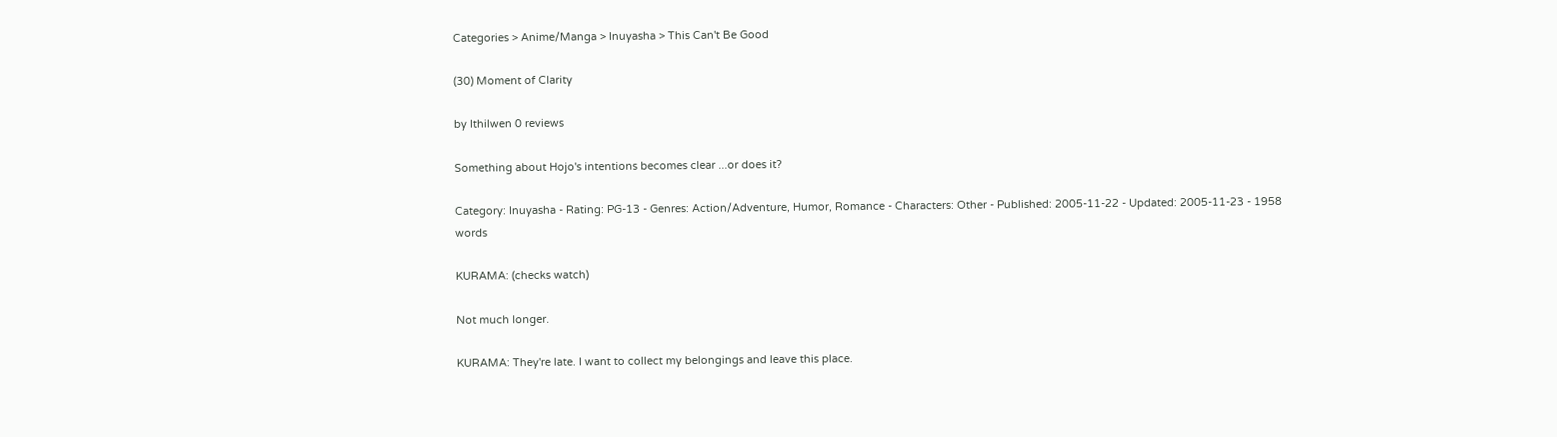Categories > Anime/Manga > Inuyasha > This Can't Be Good

(30) Moment of Clarity

by Ithilwen 0 reviews

Something about Hojo's intentions becomes clear ...or does it?

Category: Inuyasha - Rating: PG-13 - Genres: Action/Adventure, Humor, Romance - Characters: Other - Published: 2005-11-22 - Updated: 2005-11-23 - 1958 words

KURAMA: (checks watch)

Not much longer.

KURAMA: They're late. I want to collect my belongings and leave this place.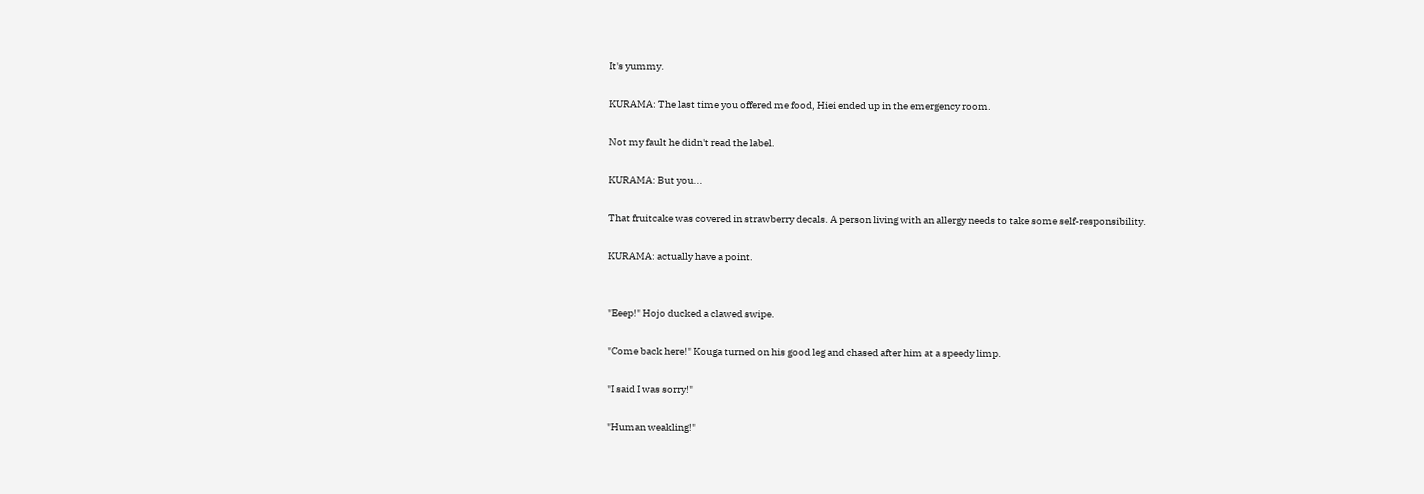It's yummy.

KURAMA: The last time you offered me food, Hiei ended up in the emergency room.

Not my fault he didn't read the label.

KURAMA: But you...

That fruitcake was covered in strawberry decals. A person living with an allergy needs to take some self-responsibility.

KURAMA: actually have a point.


"Eeep!" Hojo ducked a clawed swipe.

"Come back here!" Kouga turned on his good leg and chased after him at a speedy limp.

"I said I was sorry!"

"Human weakling!"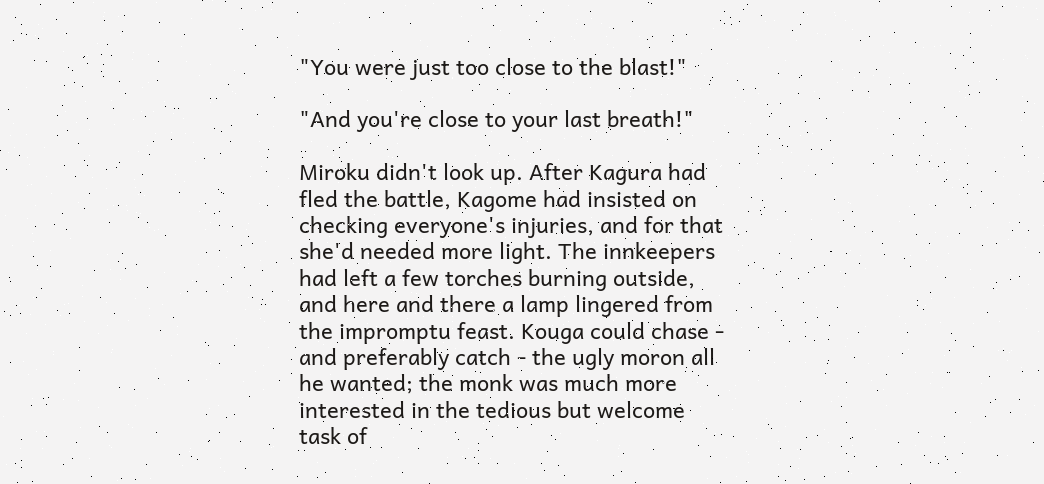"You were just too close to the blast!"

"And you're close to your last breath!"

Miroku didn't look up. After Kagura had fled the battle, Kagome had insisted on checking everyone's injuries, and for that she'd needed more light. The innkeepers had left a few torches burning outside, and here and there a lamp lingered from the impromptu feast. Kouga could chase - and preferably catch - the ugly moron all he wanted; the monk was much more interested in the tedious but welcome task of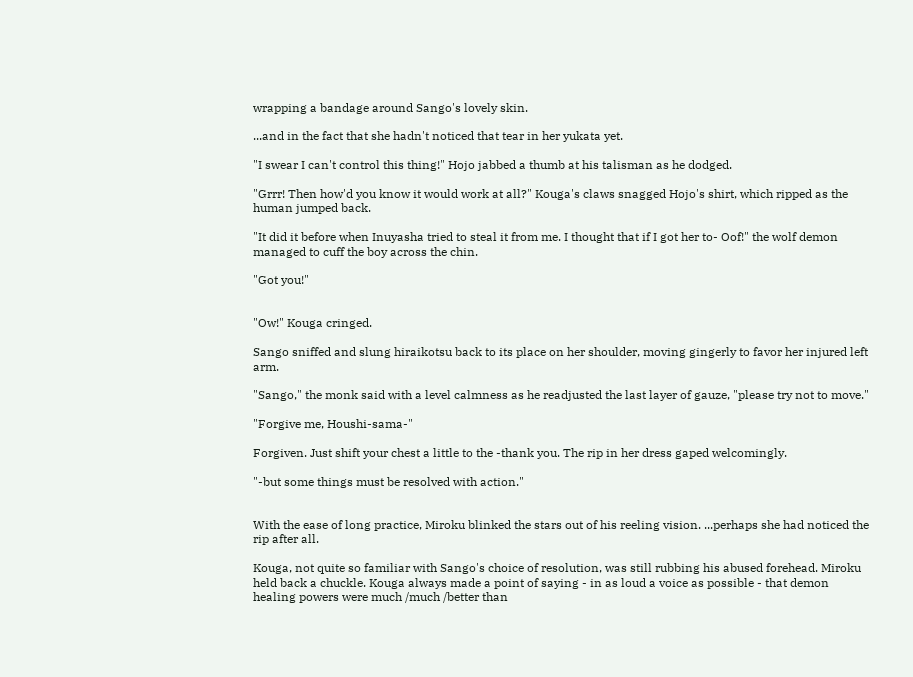wrapping a bandage around Sango's lovely skin.

...and in the fact that she hadn't noticed that tear in her yukata yet.

"I swear I can't control this thing!" Hojo jabbed a thumb at his talisman as he dodged.

"Grrr! Then how'd you know it would work at all?" Kouga's claws snagged Hojo's shirt, which ripped as the human jumped back.

"It did it before when Inuyasha tried to steal it from me. I thought that if I got her to- Oof!" the wolf demon managed to cuff the boy across the chin.

"Got you!"


"Ow!" Kouga cringed.

Sango sniffed and slung hiraikotsu back to its place on her shoulder, moving gingerly to favor her injured left arm.

"Sango," the monk said with a level calmness as he readjusted the last layer of gauze, "please try not to move."

"Forgive me, Houshi-sama-"

Forgiven. Just shift your chest a little to the -thank you. The rip in her dress gaped welcomingly.

"-but some things must be resolved with action."


With the ease of long practice, Miroku blinked the stars out of his reeling vision. ...perhaps she had noticed the rip after all.

Kouga, not quite so familiar with Sango's choice of resolution, was still rubbing his abused forehead. Miroku held back a chuckle. Kouga always made a point of saying - in as loud a voice as possible - that demon healing powers were much /much /better than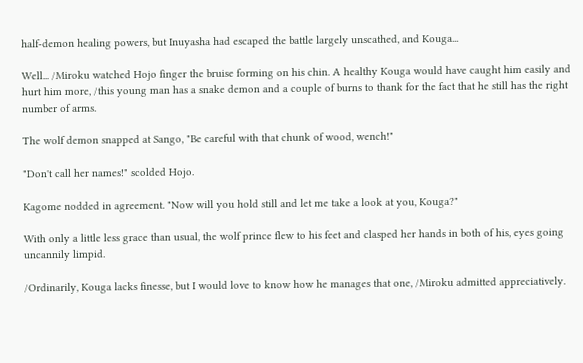half-demon healing powers, but Inuyasha had escaped the battle largely unscathed, and Kouga...

Well... /Miroku watched Hojo finger the bruise forming on his chin. A healthy Kouga would have caught him easily and hurt him more, /this young man has a snake demon and a couple of burns to thank for the fact that he still has the right number of arms.

The wolf demon snapped at Sango, "Be careful with that chunk of wood, wench!"

"Don't call her names!" scolded Hojo.

Kagome nodded in agreement. "Now will you hold still and let me take a look at you, Kouga?"

With only a little less grace than usual, the wolf prince flew to his feet and clasped her hands in both of his, eyes going uncannily limpid.

/Ordinarily, Kouga lacks finesse, but I would love to know how he manages that one, /Miroku admitted appreciatively.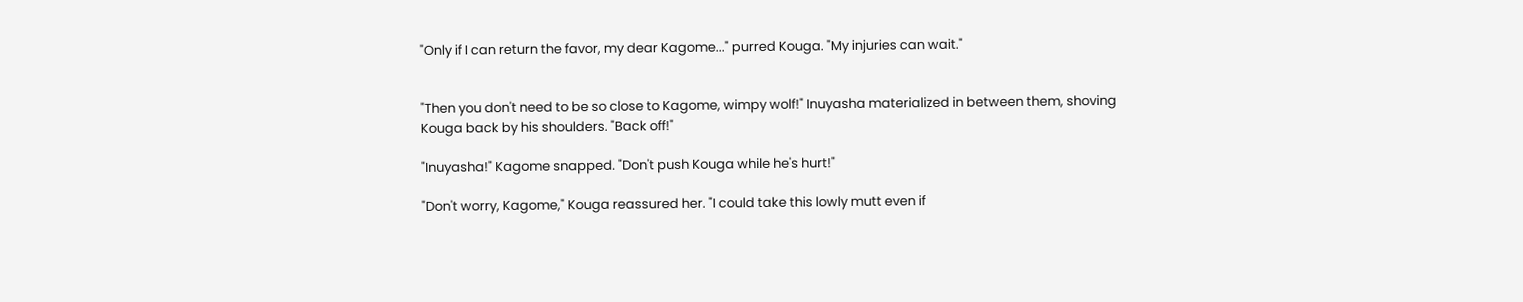"Only if I can return the favor, my dear Kagome..." purred Kouga. "My injuries can wait."


"Then you don't need to be so close to Kagome, wimpy wolf!" Inuyasha materialized in between them, shoving Kouga back by his shoulders. "Back off!"

"Inuyasha!" Kagome snapped. "Don't push Kouga while he's hurt!"

"Don't worry, Kagome," Kouga reassured her. "I could take this lowly mutt even if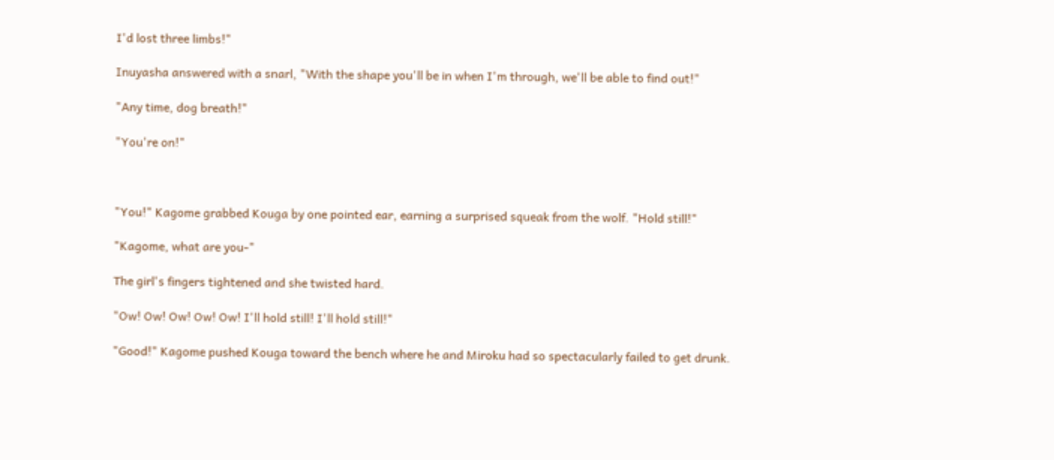I'd lost three limbs!"

Inuyasha answered with a snarl, "With the shape you'll be in when I'm through, we'll be able to find out!"

"Any time, dog breath!"

"You're on!"



"You!" Kagome grabbed Kouga by one pointed ear, earning a surprised squeak from the wolf. "Hold still!"

"Kagome, what are you-"

The girl's fingers tightened and she twisted hard.

"Ow! Ow! Ow! Ow! Ow! I'll hold still! I'll hold still!"

"Good!" Kagome pushed Kouga toward the bench where he and Miroku had so spectacularly failed to get drunk.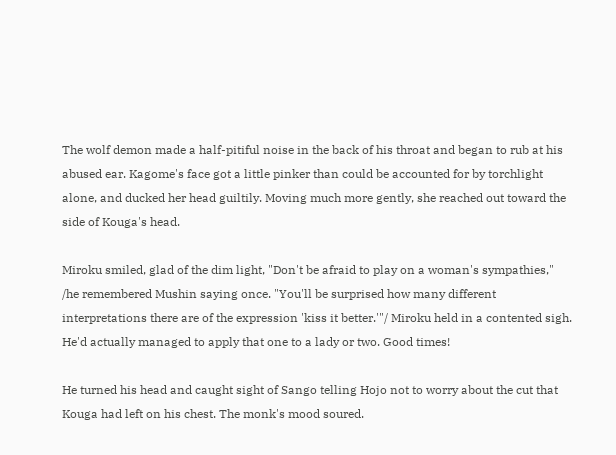The wolf demon made a half-pitiful noise in the back of his throat and began to rub at his abused ear. Kagome's face got a little pinker than could be accounted for by torchlight alone, and ducked her head guiltily. Moving much more gently, she reached out toward the side of Kouga's head.

Miroku smiled, glad of the dim light, "Don't be afraid to play on a woman's sympathies," /he remembered Mushin saying once. "You'll be surprised how many different interpretations there are of the expression 'kiss it better.'"/ Miroku held in a contented sigh. He'd actually managed to apply that one to a lady or two. Good times!

He turned his head and caught sight of Sango telling Hojo not to worry about the cut that Kouga had left on his chest. The monk's mood soured.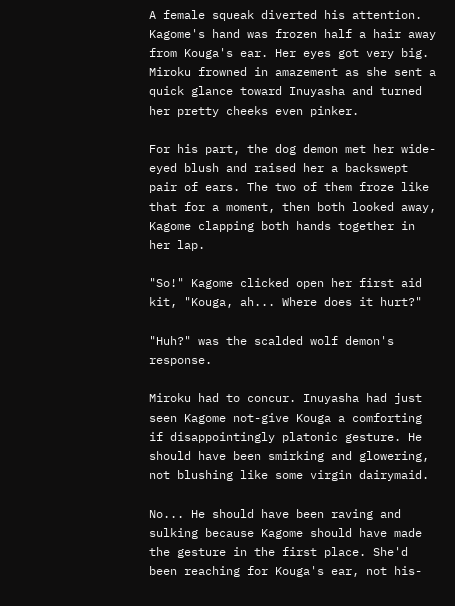A female squeak diverted his attention. Kagome's hand was frozen half a hair away from Kouga's ear. Her eyes got very big. Miroku frowned in amazement as she sent a quick glance toward Inuyasha and turned her pretty cheeks even pinker.

For his part, the dog demon met her wide-eyed blush and raised her a backswept pair of ears. The two of them froze like that for a moment, then both looked away, Kagome clapping both hands together in her lap.

"So!" Kagome clicked open her first aid kit, "Kouga, ah... Where does it hurt?"

"Huh?" was the scalded wolf demon's response.

Miroku had to concur. Inuyasha had just seen Kagome not-give Kouga a comforting if disappointingly platonic gesture. He should have been smirking and glowering, not blushing like some virgin dairymaid.

No... He should have been raving and sulking because Kagome should have made the gesture in the first place. She'd been reaching for Kouga's ear, not his-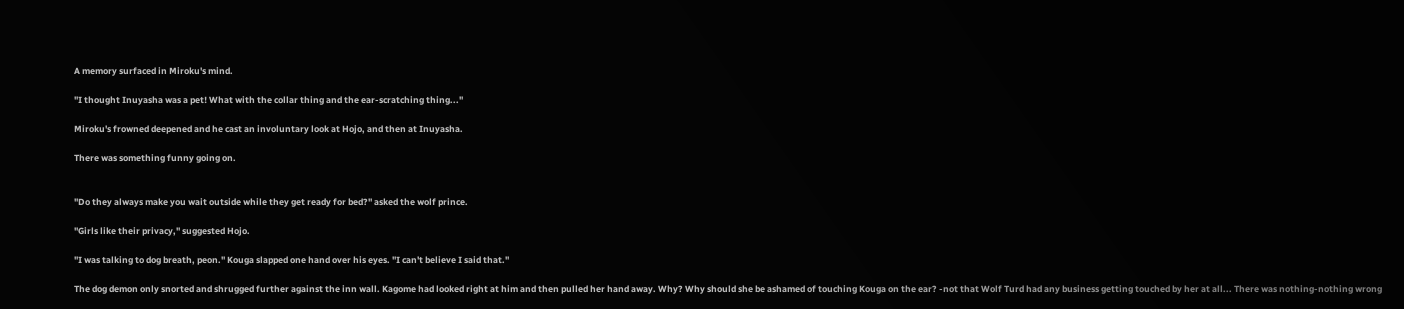A memory surfaced in Miroku's mind.

"I thought Inuyasha was a pet! What with the collar thing and the ear-scratching thing..."

Miroku's frowned deepened and he cast an involuntary look at Hojo, and then at Inuyasha.

There was something funny going on.


"Do they always make you wait outside while they get ready for bed?" asked the wolf prince.

"Girls like their privacy," suggested Hojo.

"I was talking to dog breath, peon." Kouga slapped one hand over his eyes. "I can't believe I said that."

The dog demon only snorted and shrugged further against the inn wall. Kagome had looked right at him and then pulled her hand away. Why? Why should she be ashamed of touching Kouga on the ear? -not that Wolf Turd had any business getting touched by her at all... There was nothing-nothing wrong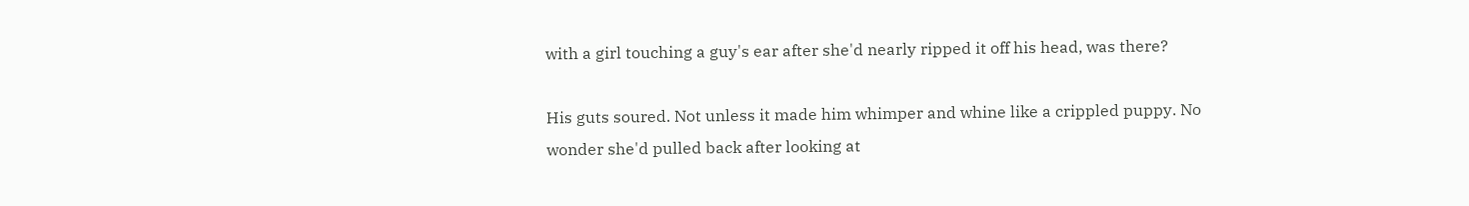with a girl touching a guy's ear after she'd nearly ripped it off his head, was there?

His guts soured. Not unless it made him whimper and whine like a crippled puppy. No wonder she'd pulled back after looking at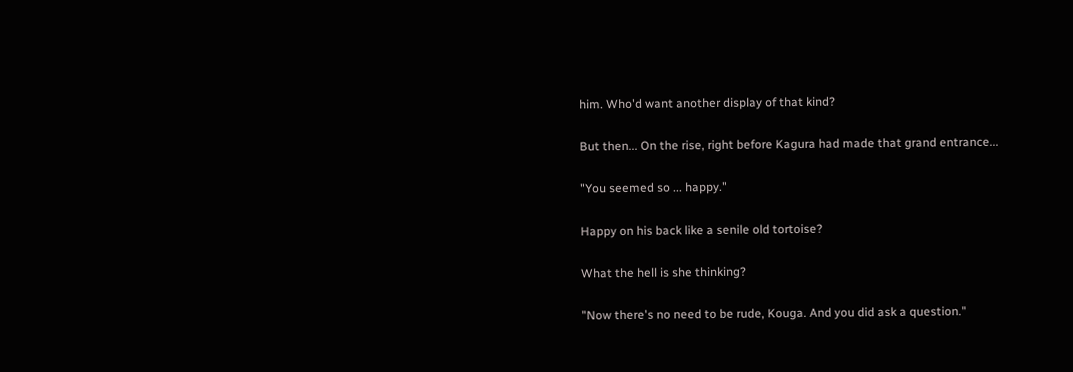him. Who'd want another display of that kind?

But then... On the rise, right before Kagura had made that grand entrance...

"You seemed so ... happy."

Happy on his back like a senile old tortoise?

What the hell is she thinking?

"Now there's no need to be rude, Kouga. And you did ask a question."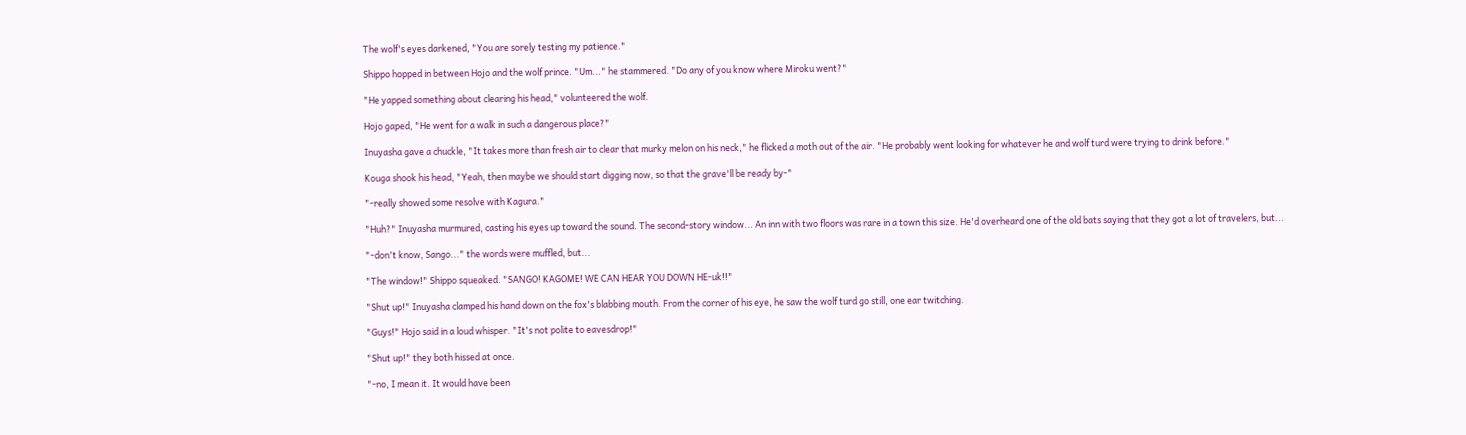The wolf's eyes darkened, "You are sorely testing my patience."

Shippo hopped in between Hojo and the wolf prince. "Um..." he stammered. "Do any of you know where Miroku went?"

"He yapped something about clearing his head," volunteered the wolf.

Hojo gaped, "He went for a walk in such a dangerous place?"

Inuyasha gave a chuckle, "It takes more than fresh air to clear that murky melon on his neck," he flicked a moth out of the air. "He probably went looking for whatever he and wolf turd were trying to drink before."

Kouga shook his head, "Yeah, then maybe we should start digging now, so that the grave'll be ready by-"

"-really showed some resolve with Kagura."

"Huh?" Inuyasha murmured, casting his eyes up toward the sound. The second-story window... An inn with two floors was rare in a town this size. He'd overheard one of the old bats saying that they got a lot of travelers, but...

"-don't know, Sango..." the words were muffled, but...

"The window!" Shippo squeaked. "SANGO! KAGOME! WE CAN HEAR YOU DOWN HE-uk!!"

"Shut up!" Inuyasha clamped his hand down on the fox's blabbing mouth. From the corner of his eye, he saw the wolf turd go still, one ear twitching.

"Guys!" Hojo said in a loud whisper. "It's not polite to eavesdrop!"

"Shut up!" they both hissed at once.

"-no, I mean it. It would have been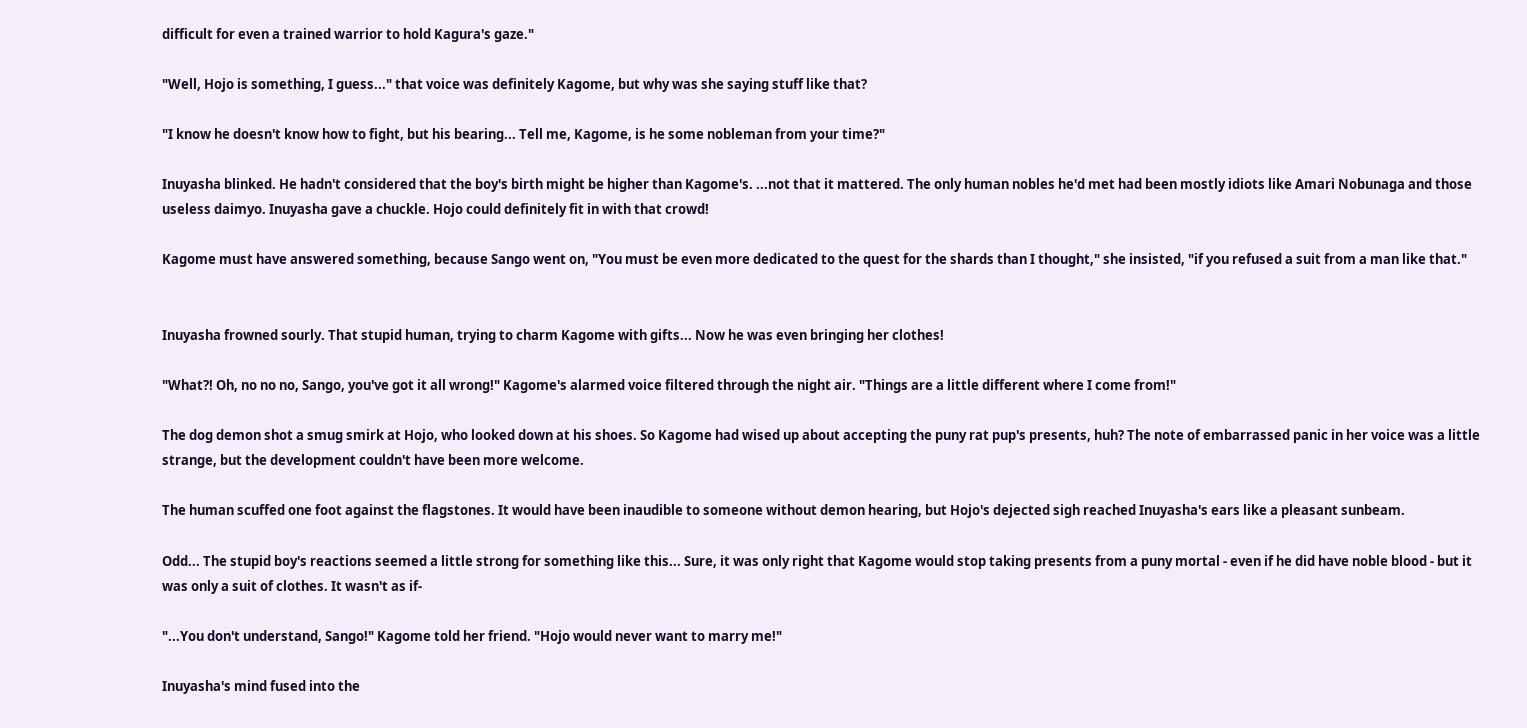difficult for even a trained warrior to hold Kagura's gaze."

"Well, Hojo is something, I guess..." that voice was definitely Kagome, but why was she saying stuff like that?

"I know he doesn't know how to fight, but his bearing... Tell me, Kagome, is he some nobleman from your time?"

Inuyasha blinked. He hadn't considered that the boy's birth might be higher than Kagome's. ...not that it mattered. The only human nobles he'd met had been mostly idiots like Amari Nobunaga and those useless daimyo. Inuyasha gave a chuckle. Hojo could definitely fit in with that crowd!

Kagome must have answered something, because Sango went on, "You must be even more dedicated to the quest for the shards than I thought," she insisted, "if you refused a suit from a man like that."


Inuyasha frowned sourly. That stupid human, trying to charm Kagome with gifts... Now he was even bringing her clothes!

"What?! Oh, no no no, Sango, you've got it all wrong!" Kagome's alarmed voice filtered through the night air. "Things are a little different where I come from!"

The dog demon shot a smug smirk at Hojo, who looked down at his shoes. So Kagome had wised up about accepting the puny rat pup's presents, huh? The note of embarrassed panic in her voice was a little strange, but the development couldn't have been more welcome.

The human scuffed one foot against the flagstones. It would have been inaudible to someone without demon hearing, but Hojo's dejected sigh reached Inuyasha's ears like a pleasant sunbeam.

Odd... The stupid boy's reactions seemed a little strong for something like this... Sure, it was only right that Kagome would stop taking presents from a puny mortal - even if he did have noble blood - but it was only a suit of clothes. It wasn't as if-

"...You don't understand, Sango!" Kagome told her friend. "Hojo would never want to marry me!"

Inuyasha's mind fused into the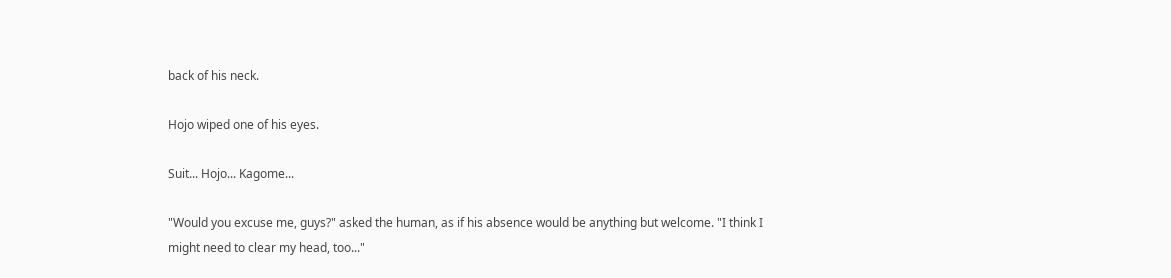back of his neck.

Hojo wiped one of his eyes.

Suit... Hojo... Kagome...

"Would you excuse me, guys?" asked the human, as if his absence would be anything but welcome. "I think I might need to clear my head, too..."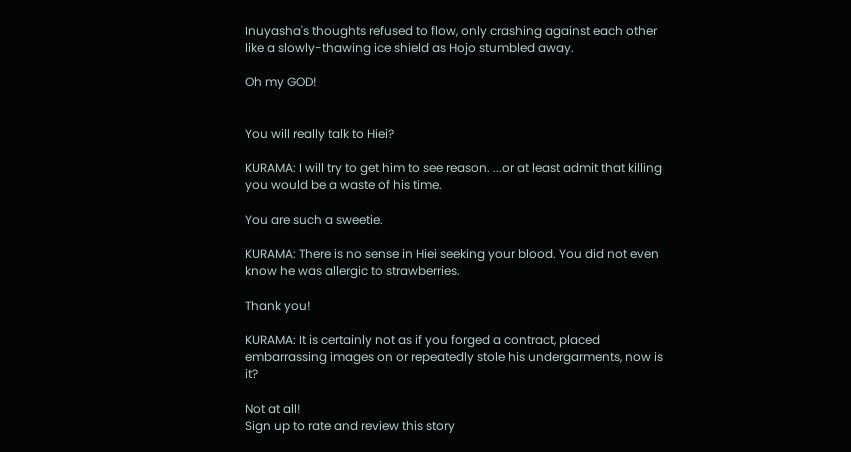Inuyasha's thoughts refused to flow, only crashing against each other like a slowly-thawing ice shield as Hojo stumbled away.

Oh my GOD!


You will really talk to Hiei?

KURAMA: I will try to get him to see reason. ...or at least admit that killing you would be a waste of his time.

You are such a sweetie.

KURAMA: There is no sense in Hiei seeking your blood. You did not even know he was allergic to strawberries.

Thank you!

KURAMA: It is certainly not as if you forged a contract, placed embarrassing images on or repeatedly stole his undergarments, now is it?

Not at all!
Sign up to rate and review this story